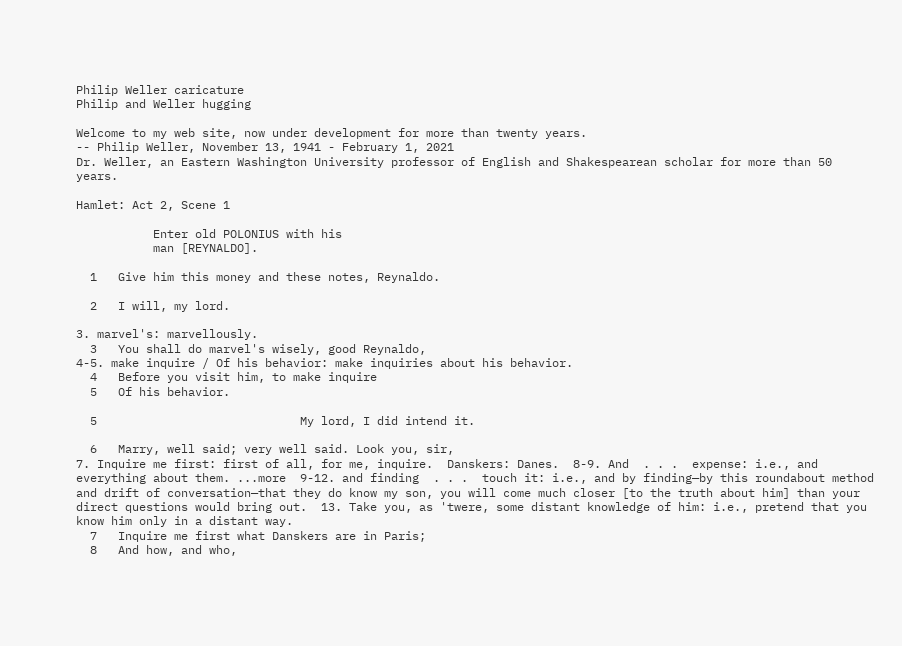Philip Weller caricature
Philip and Weller hugging

Welcome to my web site, now under development for more than twenty years.
-- Philip Weller, November 13, 1941 - February 1, 2021
Dr. Weller, an Eastern Washington University professor of English and Shakespearean scholar for more than 50 years.

Hamlet: Act 2, Scene 1

           Enter old POLONIUS with his
           man [REYNALDO].

  1   Give him this money and these notes, Reynaldo.

  2   I will, my lord.

3. marvel's: marvellously.
  3   You shall do marvel's wisely, good Reynaldo,
4-5. make inquire / Of his behavior: make inquiries about his behavior.
  4   Before you visit him, to make inquire
  5   Of his behavior.

  5                             My lord, I did intend it.

  6   Marry, well said; very well said. Look you, sir,
7. Inquire me first: first of all, for me, inquire.  Danskers: Danes.  8-9. And  . . .  expense: i.e., and everything about them. ...more  9-12. and finding  . . .  touch it: i.e., and by finding—by this roundabout method and drift of conversation—that they do know my son, you will come much closer [to the truth about him] than your direct questions would bring out.  13. Take you, as 'twere, some distant knowledge of him: i.e., pretend that you know him only in a distant way.
  7   Inquire me first what Danskers are in Paris;
  8   And how, and who,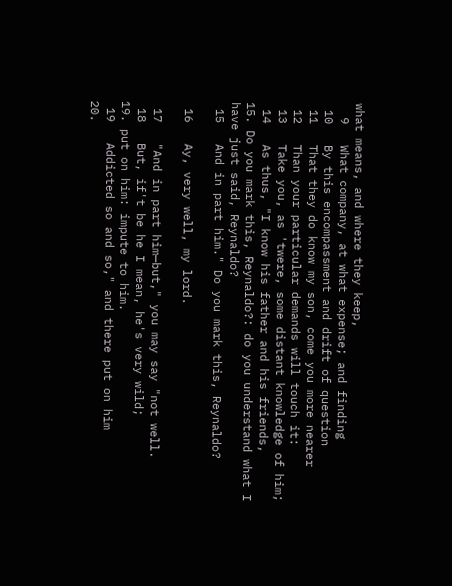what means, and where they keep,
  9   What company, at what expense; and finding
 10   By this encompassment and drift of question
 11   That they do know my son, come you more nearer
 12   Than your particular demands will touch it:
 13   Take you, as 'twere, some distant knowledge of him;
 14   As thus, "I know his father and his friends,
15. Do you mark this, Reynaldo?: do you understand what I have just said, Reynaldo?
 15   And in part him." Do you mark this, Reynaldo?

 16   Ay, very well, my lord.

 17   "And in part him—but," you may say "not well.
 18   But, if't be he I mean, he's very wild;
19. put on him: impute to him.
 19   Addicted so and so," and there put on him
20.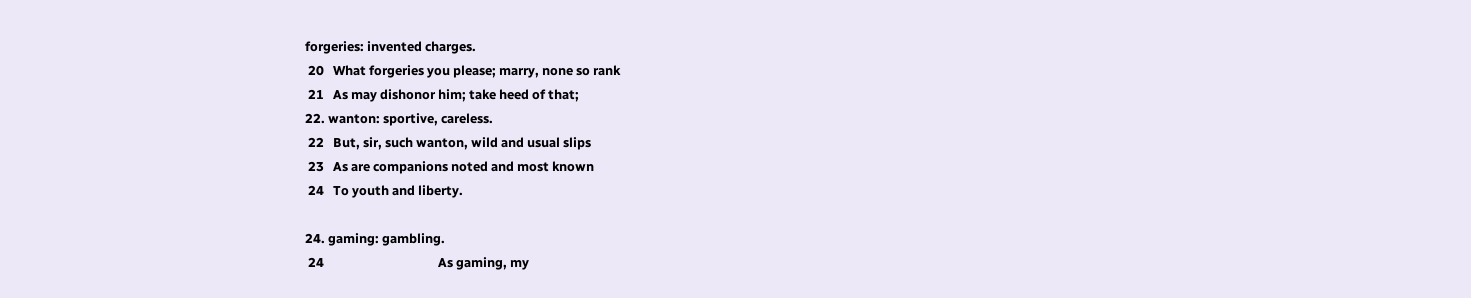forgeries: invented charges.
 20   What forgeries you please; marry, none so rank
 21   As may dishonor him; take heed of that;
22. wanton: sportive, careless.
 22   But, sir, such wanton, wild and usual slips
 23   As are companions noted and most known
 24   To youth and liberty.

24. gaming: gambling.
 24                                      As gaming, my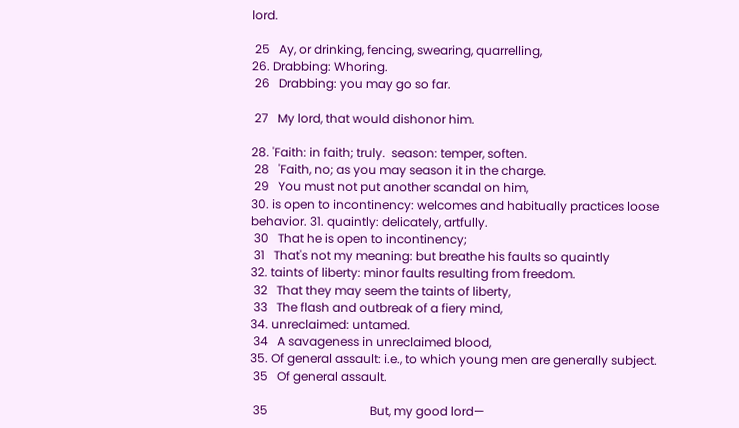lord.

 25   Ay, or drinking, fencing, swearing, quarrelling,
26. Drabbing: Whoring.
 26   Drabbing: you may go so far.

 27   My lord, that would dishonor him.

28. 'Faith: in faith; truly.  season: temper, soften.
 28   'Faith, no; as you may season it in the charge.
 29   You must not put another scandal on him,
30. is open to incontinency: welcomes and habitually practices loose behavior. 31. quaintly: delicately, artfully.
 30   That he is open to incontinency;
 31   That's not my meaning: but breathe his faults so quaintly
32. taints of liberty: minor faults resulting from freedom.
 32   That they may seem the taints of liberty,
 33   The flash and outbreak of a fiery mind,
34. unreclaimed: untamed.
 34   A savageness in unreclaimed blood,
35. Of general assault: i.e., to which young men are generally subject.
 35   Of general assault.

 35                                  But, my good lord—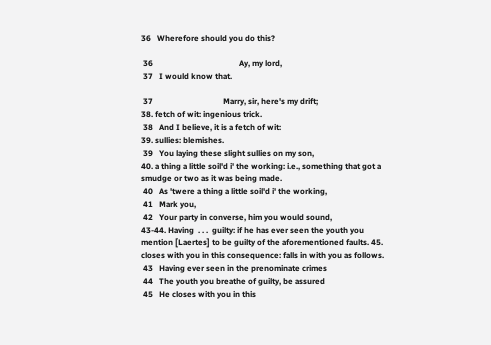36   Wherefore should you do this?

 36                                           Ay, my lord,
 37   I would know that.

 37                                   Marry, sir, here's my drift;
38. fetch of wit: ingenious trick.
 38   And I believe, it is a fetch of wit:
39. sullies: blemishes.
 39   You laying these slight sullies on my son,
40. a thing a little soil'd i' the working: i.e., something that got a smudge or two as it was being made.
 40   As 'twere a thing a little soil'd i' the working,
 41   Mark you,
 42   Your party in converse, him you would sound,
43-44. Having  . . .  guilty: if he has ever seen the youth you mention [Laertes] to be guilty of the aforementioned faults. 45. closes with you in this consequence: falls in with you as follows.
 43   Having ever seen in the prenominate crimes
 44   The youth you breathe of guilty, be assured
 45   He closes with you in this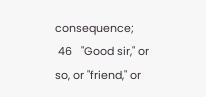consequence;
 46   "Good sir," or so, or "friend," or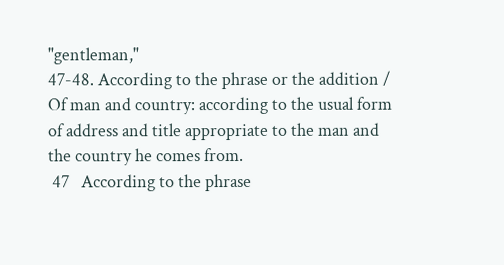"gentleman,"
47-48. According to the phrase or the addition / Of man and country: according to the usual form of address and title appropriate to the man and the country he comes from.
 47   According to the phrase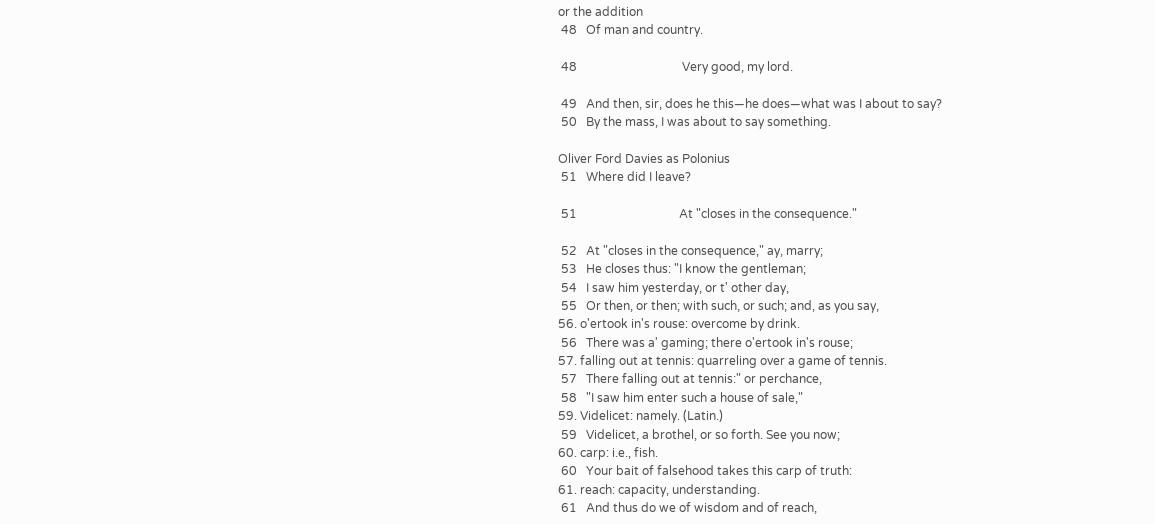or the addition
 48   Of man and country.

 48                                   Very good, my lord.

 49   And then, sir, does he this—he does—what was I about to say?
 50   By the mass, I was about to say something.

Oliver Ford Davies as Polonius
 51   Where did I leave?

 51                                  At "closes in the consequence."

 52   At "closes in the consequence," ay, marry;
 53   He closes thus: "I know the gentleman;
 54   I saw him yesterday, or t' other day,
 55   Or then, or then; with such, or such; and, as you say,
56. o'ertook in's rouse: overcome by drink.
 56   There was a' gaming; there o'ertook in's rouse;
57. falling out at tennis: quarreling over a game of tennis.
 57   There falling out at tennis:" or perchance,
 58   "I saw him enter such a house of sale,"
59. Videlicet: namely. (Latin.)
 59   Videlicet, a brothel, or so forth. See you now;
60. carp: i.e., fish.
 60   Your bait of falsehood takes this carp of truth:
61. reach: capacity, understanding.
 61   And thus do we of wisdom and of reach,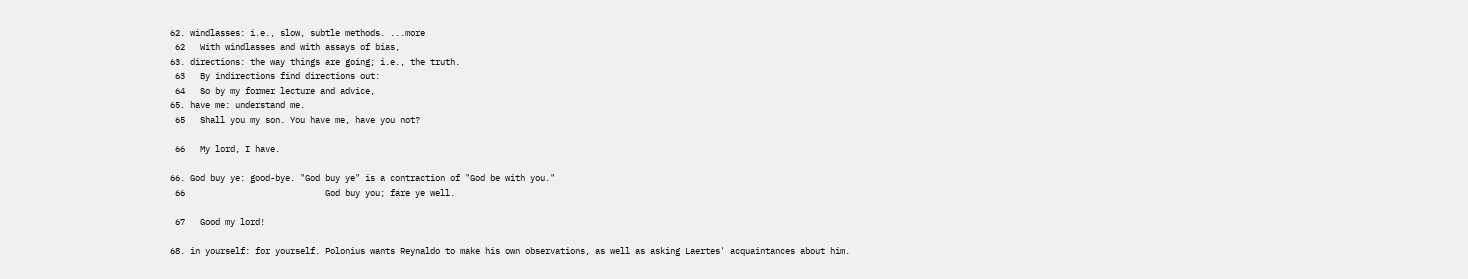62. windlasses: i.e., slow, subtle methods. ...more
 62   With windlasses and with assays of bias,
63. directions: the way things are going; i.e., the truth.
 63   By indirections find directions out:
 64   So by my former lecture and advice,
65. have me: understand me.
 65   Shall you my son. You have me, have you not?

 66   My lord, I have.

66. God buy ye: good-bye. "God buy ye" is a contraction of "God be with you."
 66                            God buy you; fare ye well.

 67   Good my lord!

68. in yourself: for yourself. Polonius wants Reynaldo to make his own observations, as well as asking Laertes' acquaintances about him.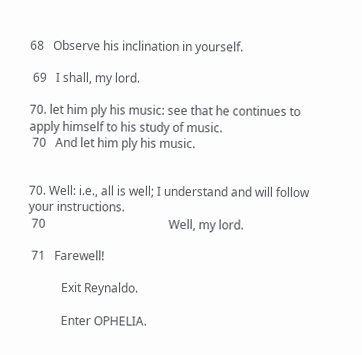68   Observe his inclination in yourself.

 69   I shall, my lord.

70. let him ply his music: see that he continues to apply himself to his study of music.
 70   And let him ply his music.


70. Well: i.e., all is well; I understand and will follow your instructions.
 70                                         Well, my lord.

 71   Farewell!

           Exit Reynaldo.

           Enter OPHELIA.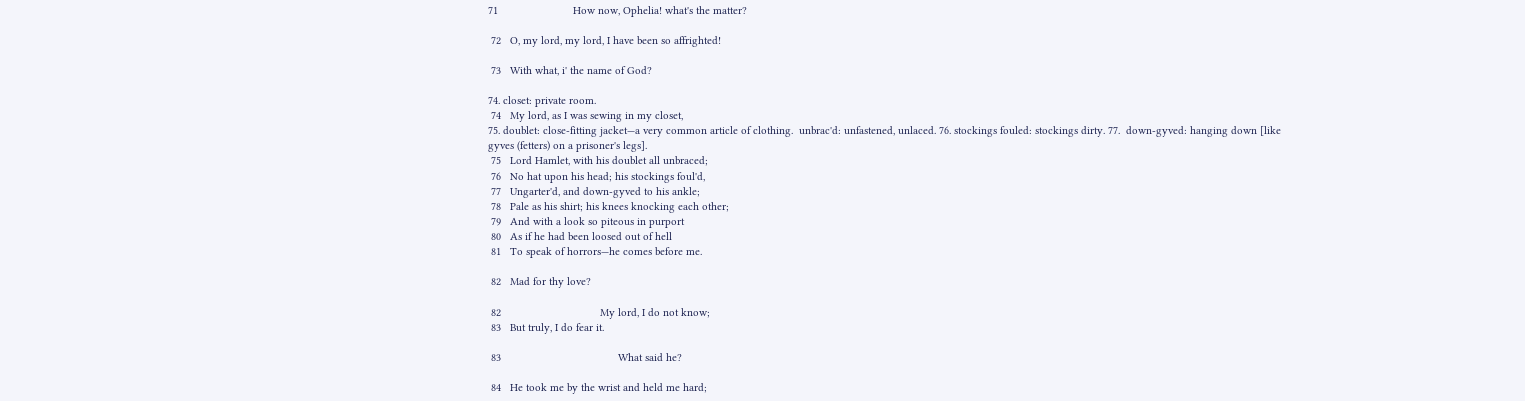71                         How now, Ophelia! what's the matter?

 72   O, my lord, my lord, I have been so affrighted!

 73   With what, i' the name of God?

74. closet: private room.
 74   My lord, as I was sewing in my closet,
75. doublet: close-fitting jacket—a very common article of clothing.  unbrac'd: unfastened, unlaced. 76. stockings fouled: stockings dirty. 77.  down-gyved: hanging down [like gyves (fetters) on a prisoner's legs].
 75   Lord Hamlet, with his doublet all unbraced;
 76   No hat upon his head; his stockings foul'd,
 77   Ungarter'd, and down-gyved to his ankle;
 78   Pale as his shirt; his knees knocking each other;
 79   And with a look so piteous in purport
 80   As if he had been loosed out of hell
 81   To speak of horrors—he comes before me.

 82   Mad for thy love?

 82                                 My lord, I do not know;
 83   But truly, I do fear it.

 83                                       What said he?

 84   He took me by the wrist and held me hard;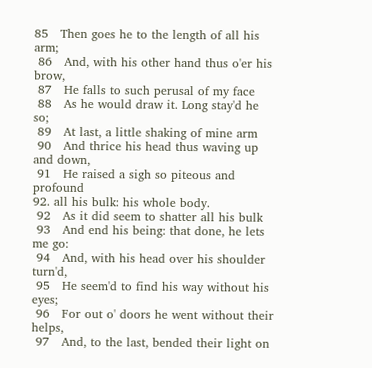85   Then goes he to the length of all his arm;
 86   And, with his other hand thus o'er his brow,
 87   He falls to such perusal of my face
 88   As he would draw it. Long stay'd he so;
 89   At last, a little shaking of mine arm
 90   And thrice his head thus waving up and down,
 91   He raised a sigh so piteous and profound
92. all his bulk: his whole body.
 92   As it did seem to shatter all his bulk
 93   And end his being: that done, he lets me go:
 94   And, with his head over his shoulder turn'd,
 95   He seem'd to find his way without his eyes;
 96   For out o' doors he went without their helps,
 97   And, to the last, bended their light on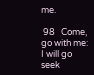me.

 98   Come, go with me: I will go seek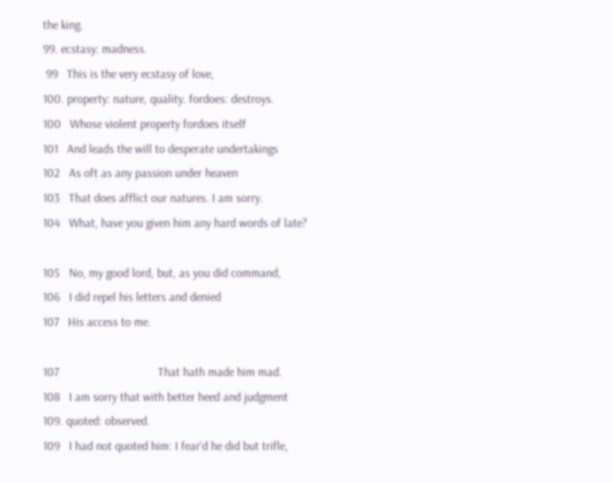the king.
99. ecstasy: madness.
 99   This is the very ecstasy of love,
100. property: nature, quality. fordoes: destroys.
100   Whose violent property fordoes itself
101   And leads the will to desperate undertakings
102   As oft as any passion under heaven
103   That does afflict our natures. I am sorry.
104   What, have you given him any hard words of late?

105   No, my good lord, but, as you did command,
106   I did repel his letters and denied
107   His access to me.

107                                 That hath made him mad.
108   I am sorry that with better heed and judgment
109. quoted: observed.
109   I had not quoted him: I fear'd he did but trifle,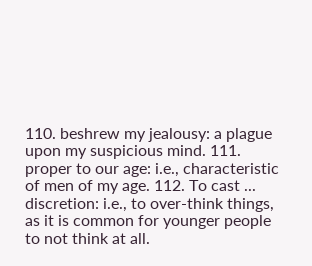110. beshrew my jealousy: a plague upon my suspicious mind. 111. proper to our age: i.e., characteristic of men of my age. 112. To cast ... discretion: i.e., to over-think things, as it is common for younger people to not think at all.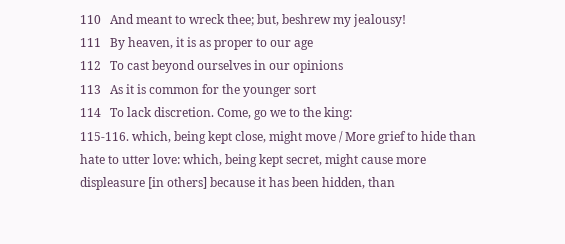110   And meant to wreck thee; but, beshrew my jealousy!
111   By heaven, it is as proper to our age
112   To cast beyond ourselves in our opinions
113   As it is common for the younger sort
114   To lack discretion. Come, go we to the king:
115-116. which, being kept close, might move / More grief to hide than hate to utter love: which, being kept secret, might cause more displeasure [in others] because it has been hidden, than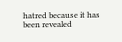hatred because it has been revealed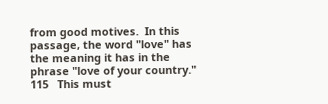from good motives.  In this passage, the word "love" has the meaning it has in the phrase "love of your country."
115   This must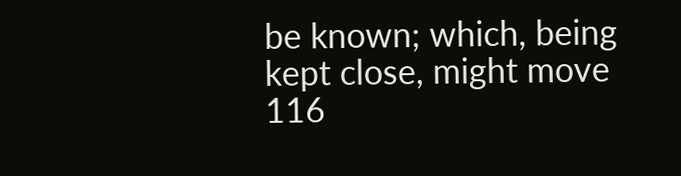be known; which, being kept close, might move
116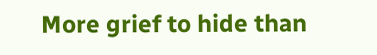More grief to hide than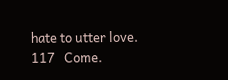hate to utter love.
117   Come.